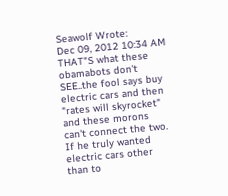Seawolf Wrote:
Dec 09, 2012 10:34 AM
THAT"S what these obamabots don't SEE..the fool says buy electric cars and then "rates will skyrocket" and these morons can't connect the two. If he truly wanted electric cars other than to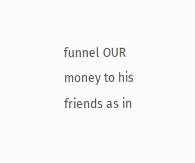funnel OUR money to his friends as in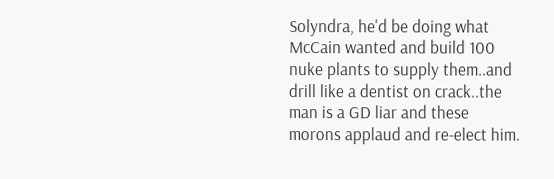Solyndra, he'd be doing what McCain wanted and build 100 nuke plants to supply them..and drill like a dentist on crack..the man is a GD liar and these morons applaud and re-elect him.